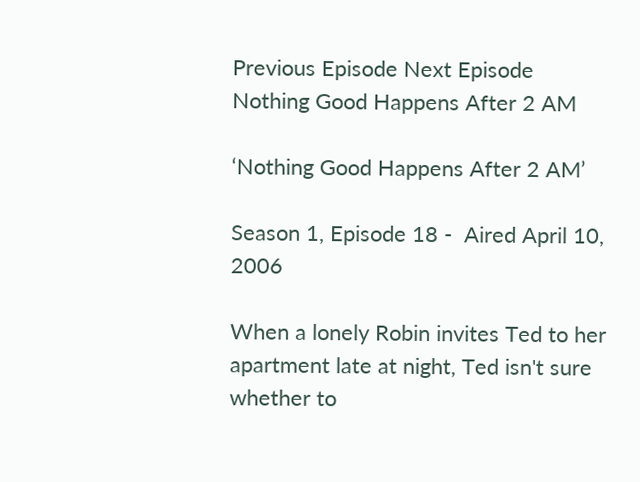Previous Episode Next Episode
Nothing Good Happens After 2 AM

‘Nothing Good Happens After 2 AM’

Season 1, Episode 18 -  Aired April 10, 2006

When a lonely Robin invites Ted to her apartment late at night, Ted isn't sure whether to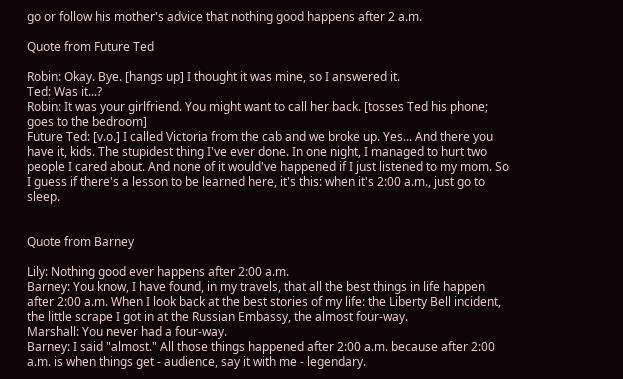go or follow his mother's advice that nothing good happens after 2 a.m.

Quote from Future Ted

Robin: Okay. Bye. [hangs up] I thought it was mine, so I answered it.
Ted: Was it...?
Robin: It was your girlfriend. You might want to call her back. [tosses Ted his phone; goes to the bedroom]
Future Ted: [v.o.] I called Victoria from the cab and we broke up. Yes... And there you have it, kids. The stupidest thing I've ever done. In one night, I managed to hurt two people I cared about. And none of it would've happened if I just listened to my mom. So I guess if there's a lesson to be learned here, it's this: when it's 2:00 a.m., just go to sleep.


Quote from Barney

Lily: Nothing good ever happens after 2:00 a.m.
Barney: You know, I have found, in my travels, that all the best things in life happen after 2:00 a.m. When I look back at the best stories of my life: the Liberty Bell incident, the little scrape I got in at the Russian Embassy, the almost four-way.
Marshall: You never had a four-way.
Barney: I said "almost." All those things happened after 2:00 a.m. because after 2:00 a.m. is when things get - audience, say it with me - legendary.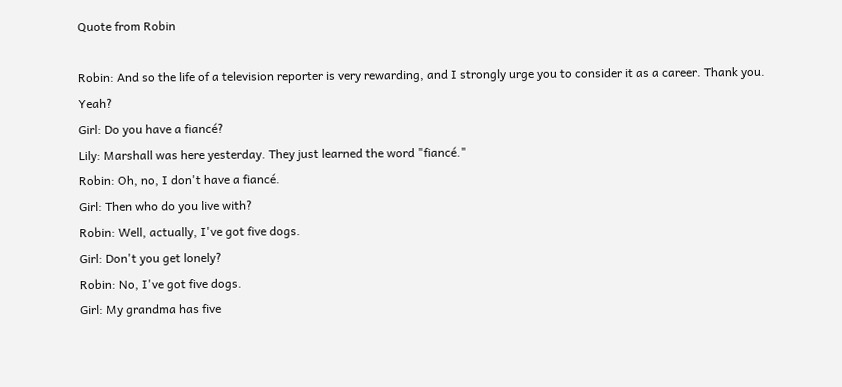Quote from Robin

Robin: And so the life of a television reporter is very rewarding, and I strongly urge you to consider it as a career. Thank you. Yeah?
Girl: Do you have a fiancé?
Lily: Marshall was here yesterday. They just learned the word "fiancé."
Robin: Oh, no, I don't have a fiancé.
Girl: Then who do you live with?
Robin: Well, actually, I've got five dogs.
Girl: Don't you get lonely?
Robin: No, I've got five dogs.
Girl: My grandma has five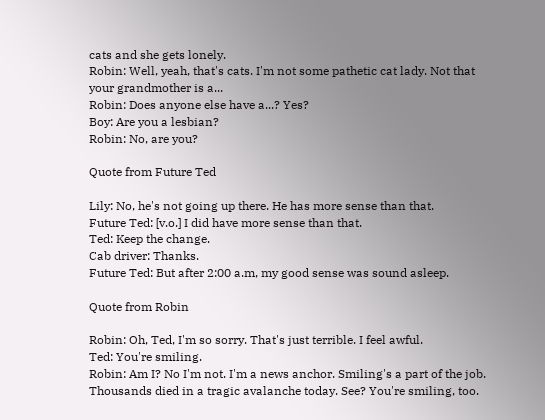cats and she gets lonely.
Robin: Well, yeah, that's cats. I'm not some pathetic cat lady. Not that your grandmother is a...
Robin: Does anyone else have a...? Yes?
Boy: Are you a lesbian?
Robin: No, are you?

Quote from Future Ted

Lily: No, he's not going up there. He has more sense than that.
Future Ted: [v.o.] I did have more sense than that.
Ted: Keep the change.
Cab driver: Thanks.
Future Ted: But after 2:00 a.m, my good sense was sound asleep.

Quote from Robin

Robin: Oh, Ted, I'm so sorry. That's just terrible. I feel awful.
Ted: You're smiling.
Robin: Am I? No I'm not. I'm a news anchor. Smiling's a part of the job. Thousands died in a tragic avalanche today. See? You're smiling, too.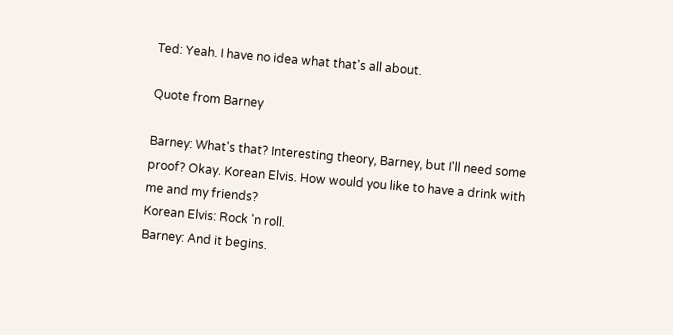Ted: Yeah. I have no idea what that's all about.

Quote from Barney

Barney: What's that? Interesting theory, Barney, but I'll need some proof? Okay. Korean Elvis. How would you like to have a drink with me and my friends?
Korean Elvis: Rock 'n roll.
Barney: And it begins.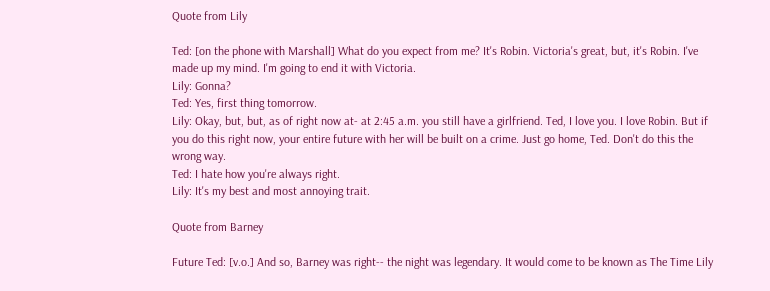Quote from Lily

Ted: [on the phone with Marshall] What do you expect from me? It's Robin. Victoria's great, but, it's Robin. I've made up my mind. I'm going to end it with Victoria.
Lily: Gonna?
Ted: Yes, first thing tomorrow.
Lily: Okay, but, but, as of right now at- at 2:45 a.m. you still have a girlfriend. Ted, I love you. I love Robin. But if you do this right now, your entire future with her will be built on a crime. Just go home, Ted. Don't do this the wrong way.
Ted: I hate how you're always right.
Lily: It's my best and most annoying trait.

Quote from Barney

Future Ted: [v.o.] And so, Barney was right-- the night was legendary. It would come to be known as The Time Lily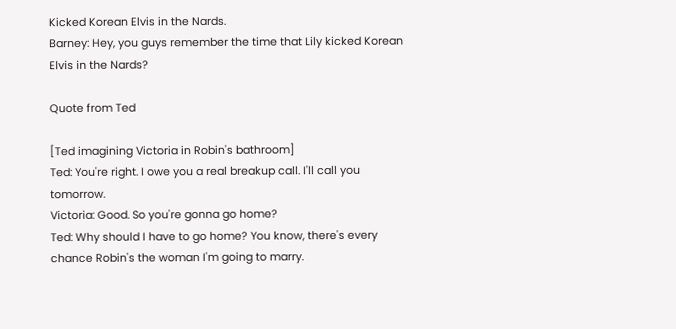Kicked Korean Elvis in the Nards.
Barney: Hey, you guys remember the time that Lily kicked Korean Elvis in the Nards?

Quote from Ted

[Ted imagining Victoria in Robin's bathroom]
Ted: You're right. I owe you a real breakup call. I'll call you tomorrow.
Victoria: Good. So you're gonna go home?
Ted: Why should I have to go home? You know, there's every chance Robin's the woman I'm going to marry.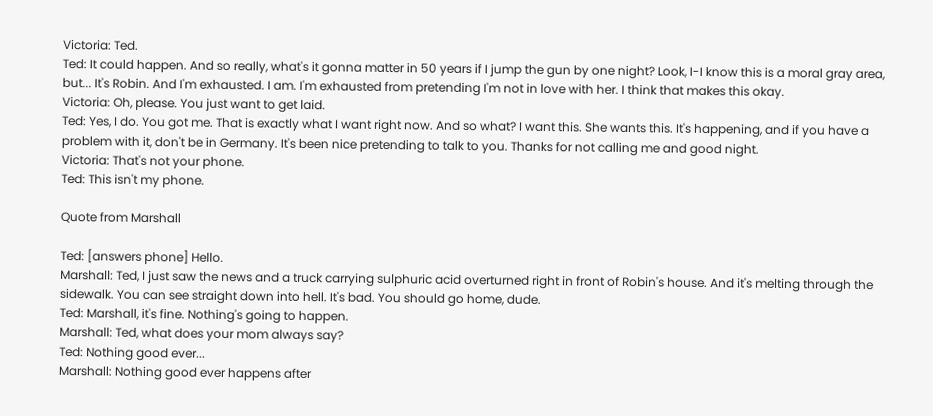Victoria: Ted.
Ted: It could happen. And so really, what's it gonna matter in 50 years if I jump the gun by one night? Look, I-I know this is a moral gray area, but... It's Robin. And I'm exhausted. I am. I'm exhausted from pretending I'm not in love with her. I think that makes this okay.
Victoria: Oh, please. You just want to get laid.
Ted: Yes, I do. You got me. That is exactly what I want right now. And so what? I want this. She wants this. It's happening, and if you have a problem with it, don't be in Germany. It's been nice pretending to talk to you. Thanks for not calling me and good night.
Victoria: That's not your phone.
Ted: This isn't my phone.

Quote from Marshall

Ted: [answers phone] Hello.
Marshall: Ted, I just saw the news and a truck carrying sulphuric acid overturned right in front of Robin's house. And it's melting through the sidewalk. You can see straight down into hell. It's bad. You should go home, dude.
Ted: Marshall, it's fine. Nothing's going to happen.
Marshall: Ted, what does your mom always say?
Ted: Nothing good ever...
Marshall: Nothing good ever happens after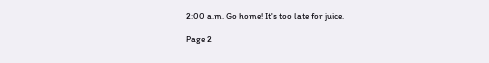2:00 a.m. Go home! It's too late for juice.

Page 2